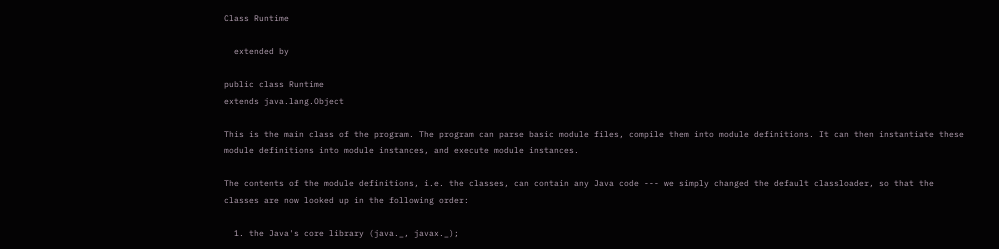Class Runtime

  extended by

public class Runtime
extends java.lang.Object

This is the main class of the program. The program can parse basic module files, compile them into module definitions. It can then instantiate these module definitions into module instances, and execute module instances.

The contents of the module definitions, i.e. the classes, can contain any Java code --- we simply changed the default classloader, so that the classes are now looked up in the following order:

  1. the Java's core library (java._, javax._);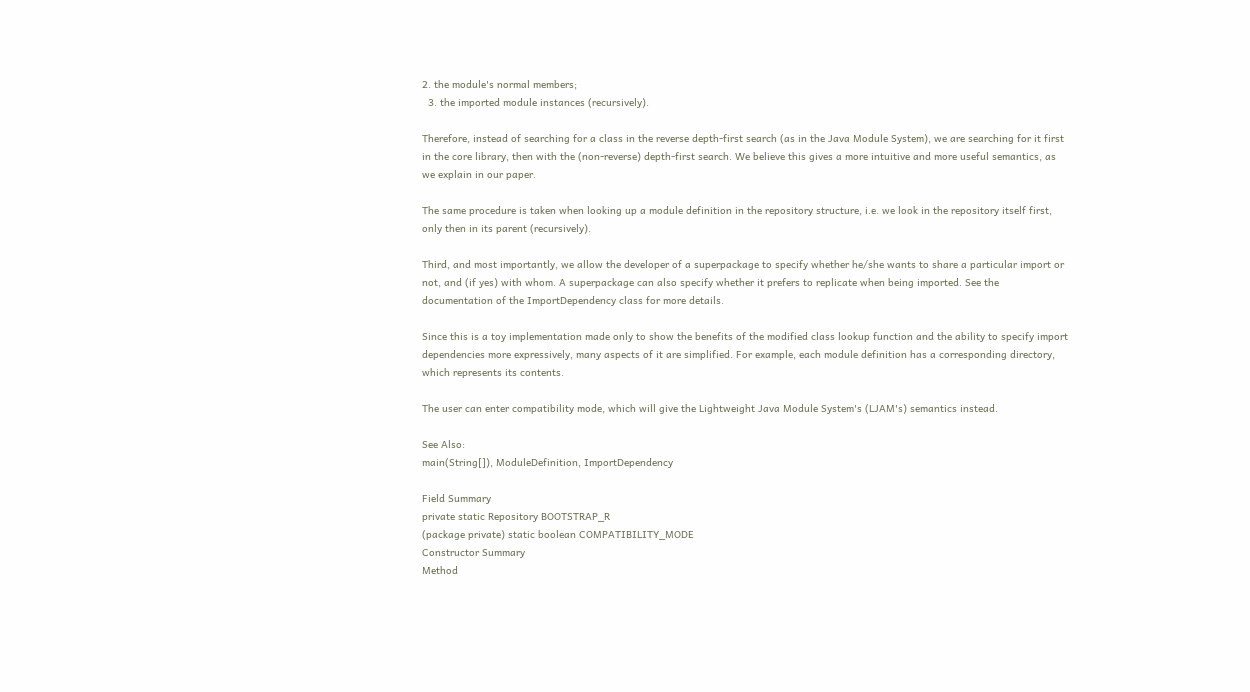2. the module's normal members;
  3. the imported module instances (recursively).

Therefore, instead of searching for a class in the reverse depth-first search (as in the Java Module System), we are searching for it first in the core library, then with the (non-reverse) depth-first search. We believe this gives a more intuitive and more useful semantics, as we explain in our paper.

The same procedure is taken when looking up a module definition in the repository structure, i.e. we look in the repository itself first, only then in its parent (recursively).

Third, and most importantly, we allow the developer of a superpackage to specify whether he/she wants to share a particular import or not, and (if yes) with whom. A superpackage can also specify whether it prefers to replicate when being imported. See the documentation of the ImportDependency class for more details.

Since this is a toy implementation made only to show the benefits of the modified class lookup function and the ability to specify import dependencies more expressively, many aspects of it are simplified. For example, each module definition has a corresponding directory, which represents its contents.

The user can enter compatibility mode, which will give the Lightweight Java Module System's (LJAM's) semantics instead.

See Also:
main(String[]), ModuleDefinition, ImportDependency

Field Summary
private static Repository BOOTSTRAP_R
(package private) static boolean COMPATIBILITY_MODE
Constructor Summary
Method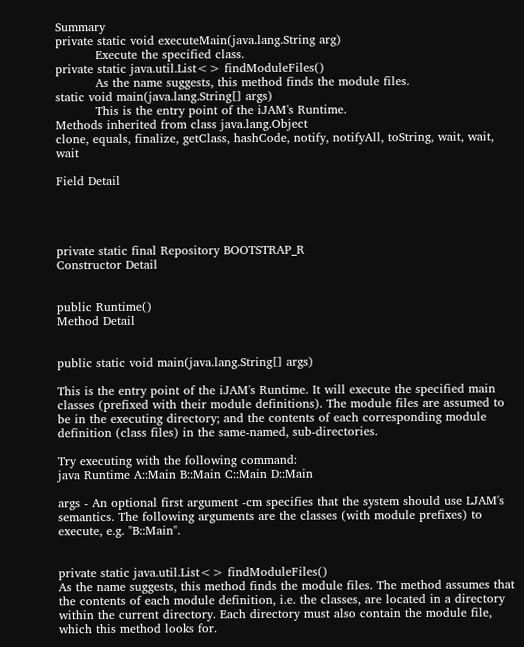Summary
private static void executeMain(java.lang.String arg)
          Execute the specified class.
private static java.util.List<> findModuleFiles()
          As the name suggests, this method finds the module files.
static void main(java.lang.String[] args)
          This is the entry point of the iJAM's Runtime.
Methods inherited from class java.lang.Object
clone, equals, finalize, getClass, hashCode, notify, notifyAll, toString, wait, wait, wait

Field Detail




private static final Repository BOOTSTRAP_R
Constructor Detail


public Runtime()
Method Detail


public static void main(java.lang.String[] args)

This is the entry point of the iJAM's Runtime. It will execute the specified main classes (prefixed with their module definitions). The module files are assumed to be in the executing directory; and the contents of each corresponding module definition (class files) in the same-named, sub-directories.

Try executing with the following command:
java Runtime A::Main B::Main C::Main D::Main

args - An optional first argument -cm specifies that the system should use LJAM's semantics. The following arguments are the classes (with module prefixes) to execute, e.g. "B::Main".


private static java.util.List<> findModuleFiles()
As the name suggests, this method finds the module files. The method assumes that the contents of each module definition, i.e. the classes, are located in a directory within the current directory. Each directory must also contain the module file, which this method looks for.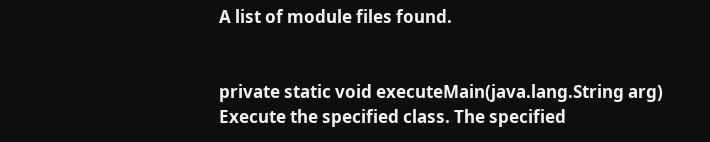A list of module files found.


private static void executeMain(java.lang.String arg)
Execute the specified class. The specified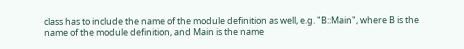class has to include the name of the module definition as well, e.g. "B::Main", where B is the name of the module definition, and Main is the name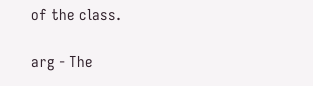of the class.

arg - The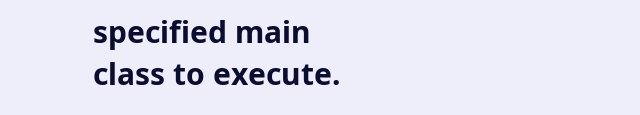specified main class to execute.